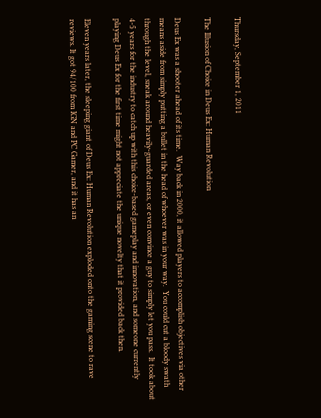Thursday, September 1, 2011

The Illusion of Choice in Deus Ex: Human Revolution

Deus Ex was a shooter ahead of its time.  Way back in 2000, it allowed players to accomplish objectives via other means aside from simply putting a bullet in the head of whoever was in your way.  You could cut a bloody swath through the level, sneak around heavily-guarded areas, or even convince a guy to simply let you pass.  It took about 4-5 years for the industry to catch up with this choice-based gameplay and innovation, and someone currently playing Deus Ex for the first time might not appreciate the unique novelty that it provided back then.

Eleven years later, the sleeping giant of Deus Ex: Human Revolution exploded onto the gaming scene to rave reviews. It got 94/100 from IGN and PC Gamer, and it has an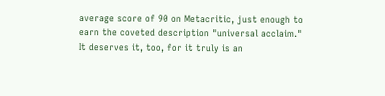average score of 90 on Metacritic, just enough to earn the coveted description "universal acclaim."  It deserves it, too, for it truly is an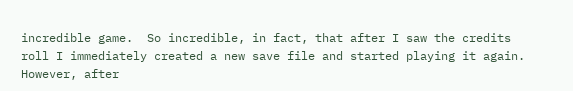incredible game.  So incredible, in fact, that after I saw the credits roll I immediately created a new save file and started playing it again.  However, after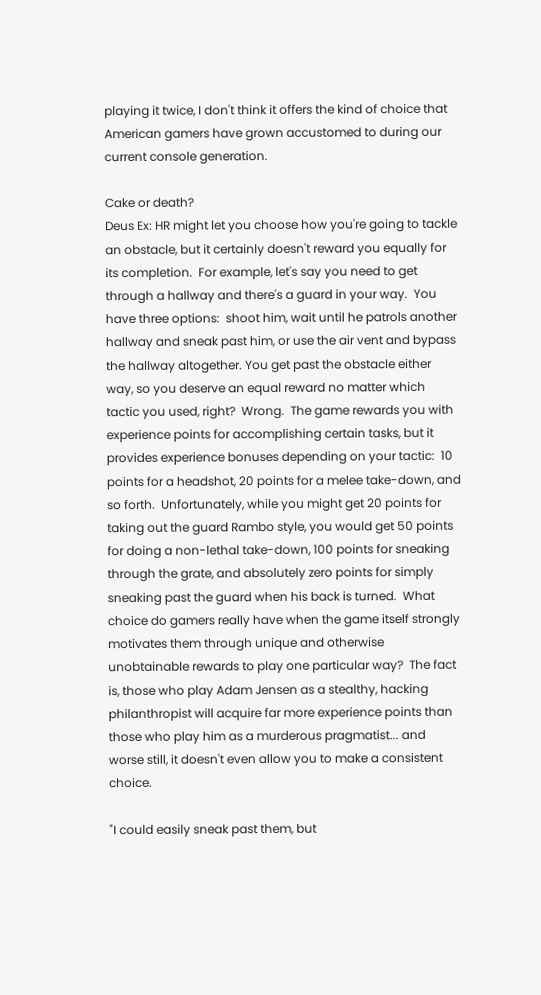playing it twice, I don't think it offers the kind of choice that American gamers have grown accustomed to during our current console generation.

Cake or death?
Deus Ex: HR might let you choose how you're going to tackle an obstacle, but it certainly doesn't reward you equally for its completion.  For example, let's say you need to get through a hallway and there's a guard in your way.  You have three options:  shoot him, wait until he patrols another hallway and sneak past him, or use the air vent and bypass the hallway altogether. You get past the obstacle either way, so you deserve an equal reward no matter which tactic you used, right?  Wrong.  The game rewards you with experience points for accomplishing certain tasks, but it provides experience bonuses depending on your tactic:  10 points for a headshot, 20 points for a melee take-down, and so forth.  Unfortunately, while you might get 20 points for taking out the guard Rambo style, you would get 50 points for doing a non-lethal take-down, 100 points for sneaking through the grate, and absolutely zero points for simply sneaking past the guard when his back is turned.  What choice do gamers really have when the game itself strongly motivates them through unique and otherwise unobtainable rewards to play one particular way?  The fact is, those who play Adam Jensen as a stealthy, hacking philanthropist will acquire far more experience points than those who play him as a murderous pragmatist... and worse still, it doesn't even allow you to make a consistent choice.

"I could easily sneak past them, but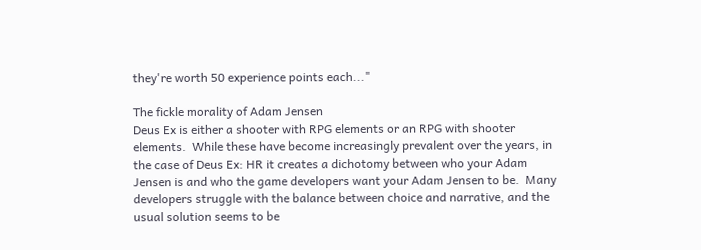they're worth 50 experience points each..."

The fickle morality of Adam Jensen
Deus Ex is either a shooter with RPG elements or an RPG with shooter elements.  While these have become increasingly prevalent over the years, in the case of Deus Ex: HR it creates a dichotomy between who your Adam Jensen is and who the game developers want your Adam Jensen to be.  Many developers struggle with the balance between choice and narrative, and the usual solution seems to be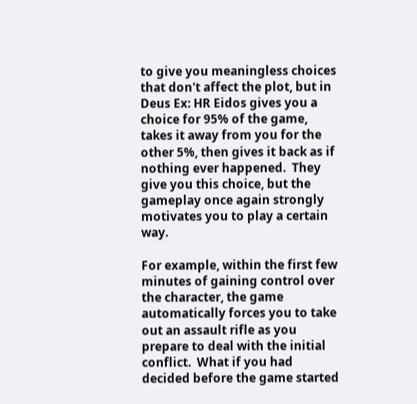to give you meaningless choices that don't affect the plot, but in Deus Ex: HR Eidos gives you a choice for 95% of the game, takes it away from you for the other 5%, then gives it back as if nothing ever happened.  They give you this choice, but the gameplay once again strongly motivates you to play a certain way.

For example, within the first few minutes of gaining control over the character, the game automatically forces you to take out an assault rifle as you prepare to deal with the initial conflict.  What if you had decided before the game started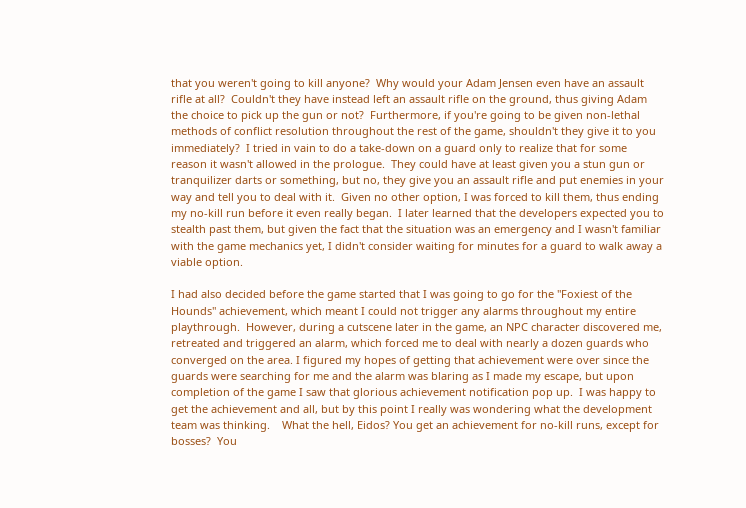that you weren't going to kill anyone?  Why would your Adam Jensen even have an assault rifle at all?  Couldn't they have instead left an assault rifle on the ground, thus giving Adam the choice to pick up the gun or not?  Furthermore, if you're going to be given non-lethal methods of conflict resolution throughout the rest of the game, shouldn't they give it to you immediately?  I tried in vain to do a take-down on a guard only to realize that for some reason it wasn't allowed in the prologue.  They could have at least given you a stun gun or tranquilizer darts or something, but no, they give you an assault rifle and put enemies in your way and tell you to deal with it.  Given no other option, I was forced to kill them, thus ending my no-kill run before it even really began.  I later learned that the developers expected you to stealth past them, but given the fact that the situation was an emergency and I wasn't familiar with the game mechanics yet, I didn't consider waiting for minutes for a guard to walk away a viable option.

I had also decided before the game started that I was going to go for the "Foxiest of the Hounds" achievement, which meant I could not trigger any alarms throughout my entire playthrough.  However, during a cutscene later in the game, an NPC character discovered me, retreated and triggered an alarm, which forced me to deal with nearly a dozen guards who converged on the area. I figured my hopes of getting that achievement were over since the guards were searching for me and the alarm was blaring as I made my escape, but upon completion of the game I saw that glorious achievement notification pop up.  I was happy to get the achievement and all, but by this point I really was wondering what the development team was thinking.    What the hell, Eidos? You get an achievement for no-kill runs, except for bosses?  You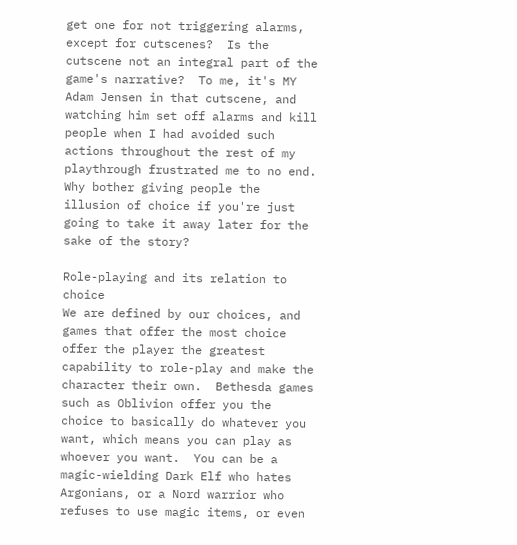get one for not triggering alarms, except for cutscenes?  Is the cutscene not an integral part of the game's narrative?  To me, it's MY Adam Jensen in that cutscene, and watching him set off alarms and kill people when I had avoided such actions throughout the rest of my playthrough frustrated me to no end.  Why bother giving people the illusion of choice if you're just going to take it away later for the sake of the story?

Role-playing and its relation to choice
We are defined by our choices, and games that offer the most choice offer the player the greatest capability to role-play and make the character their own.  Bethesda games such as Oblivion offer you the choice to basically do whatever you want, which means you can play as whoever you want.  You can be a magic-wielding Dark Elf who hates Argonians, or a Nord warrior who refuses to use magic items, or even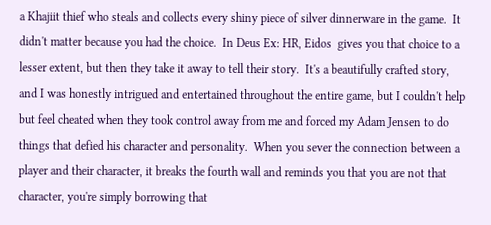a Khajiit thief who steals and collects every shiny piece of silver dinnerware in the game.  It didn't matter because you had the choice.  In Deus Ex: HR, Eidos  gives you that choice to a lesser extent, but then they take it away to tell their story.  It's a beautifully crafted story, and I was honestly intrigued and entertained throughout the entire game, but I couldn't help but feel cheated when they took control away from me and forced my Adam Jensen to do things that defied his character and personality.  When you sever the connection between a player and their character, it breaks the fourth wall and reminds you that you are not that character, you're simply borrowing that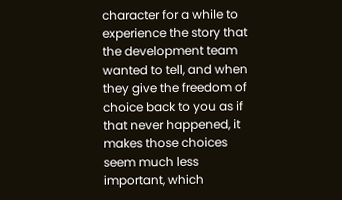character for a while to experience the story that the development team wanted to tell, and when they give the freedom of choice back to you as if that never happened, it makes those choices seem much less important, which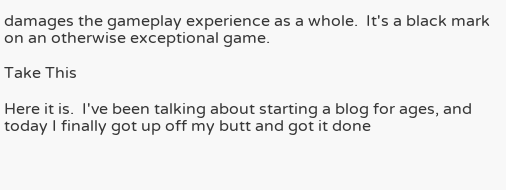damages the gameplay experience as a whole.  It's a black mark on an otherwise exceptional game.

Take This

Here it is.  I've been talking about starting a blog for ages, and today I finally got up off my butt and got it done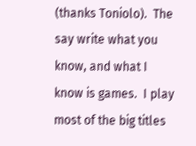(thanks Toniolo).  The say write what you know, and what I know is games.  I play most of the big titles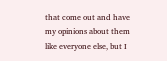that come out and have my opinions about them like everyone else, but I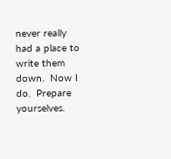never really had a place to write them down.  Now I do.  Prepare yourselves.